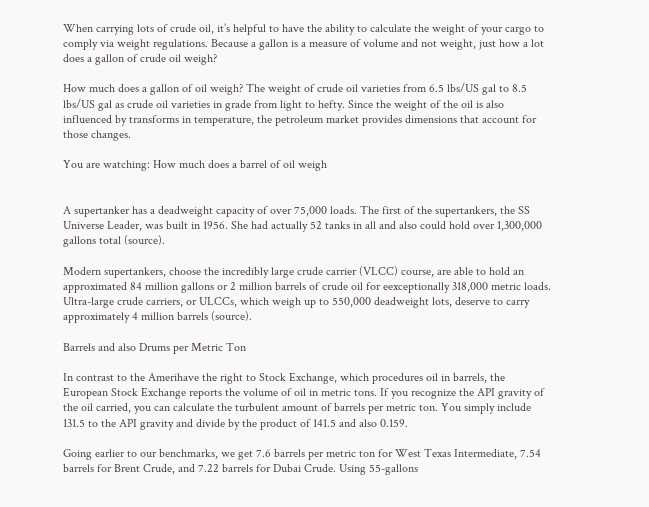When carrying lots of crude oil, it’s helpful to have the ability to calculate the weight of your cargo to comply via weight regulations. Because a gallon is a measure of volume and not weight, just how a lot does a gallon of crude oil weigh?

How much does a gallon of oil weigh? The weight of crude oil varieties from 6.5 lbs/US gal to 8.5 lbs/US gal as crude oil varieties in grade from light to hefty. Since the weight of the oil is also influenced by transforms in temperature, the petroleum market provides dimensions that account for those changes.

You are watching: How much does a barrel of oil weigh


A supertanker has a deadweight capacity of over 75,000 loads. The first of the supertankers, the SS Universe Leader, was built in 1956. She had actually 52 tanks in all and also could hold over 1,300,000 gallons total (source).

Modern supertankers, choose the incredibly large crude carrier (VLCC) course, are able to hold an approximated 84 million gallons or 2 million barrels of crude oil for eexceptionally 318,000 metric loads. Ultra-large crude carriers, or ULCCs, which weigh up to 550,000 deadweight lots, deserve to carry approximately 4 million barrels (source).

Barrels and also Drums per Metric Ton

In contrast to the Amerihave the right to Stock Exchange, which procedures oil in barrels, the European Stock Exchange reports the volume of oil in metric tons. If you recognize the API gravity of the oil carried, you can calculate the turbulent amount of barrels per metric ton. You simply include 131.5 to the API gravity and divide by the product of 141.5 and also 0.159.

Going earlier to our benchmarks, we get 7.6 barrels per metric ton for West Texas Intermediate, 7.54 barrels for Brent Crude, and 7.22 barrels for Dubai Crude. Using 55-gallons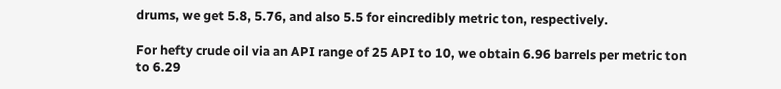drums, we get 5.8, 5.76, and also 5.5 for eincredibly metric ton, respectively.

For hefty crude oil via an API range of 25 API to 10, we obtain 6.96 barrels per metric ton to 6.29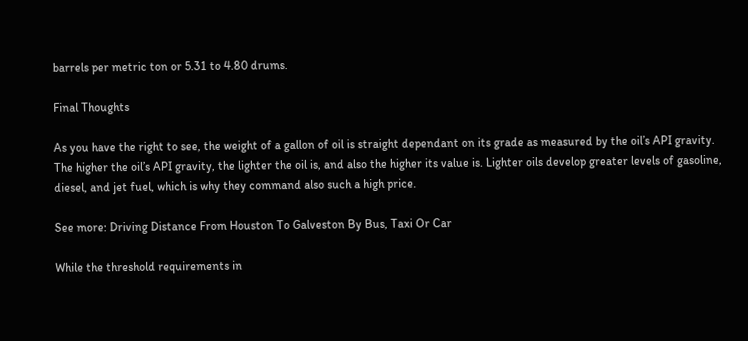barrels per metric ton or 5.31 to 4.80 drums.

Final Thoughts

As you have the right to see, the weight of a gallon of oil is straight dependant on its grade as measured by the oil’s API gravity. The higher the oil’s API gravity, the lighter the oil is, and also the higher its value is. Lighter oils develop greater levels of gasoline, diesel, and jet fuel, which is why they command also such a high price.

See more: Driving Distance From Houston To Galveston By Bus, Taxi Or Car

While the threshold requirements in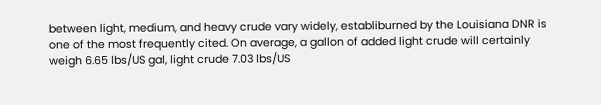between light, medium, and heavy crude vary widely, establiburned by the Louisiana DNR is one of the most frequently cited. On average, a gallon of added light crude will certainly weigh 6.65 lbs/US gal, light crude 7.03 lbs/US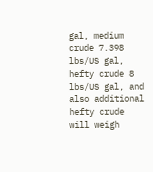gal, medium crude 7.398 lbs/US gal, hefty crude 8 lbs/US gal, and also additional hefty crude will weigh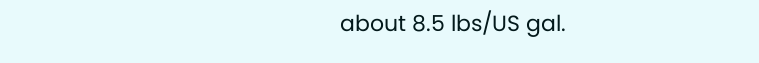about 8.5 lbs/US gal.